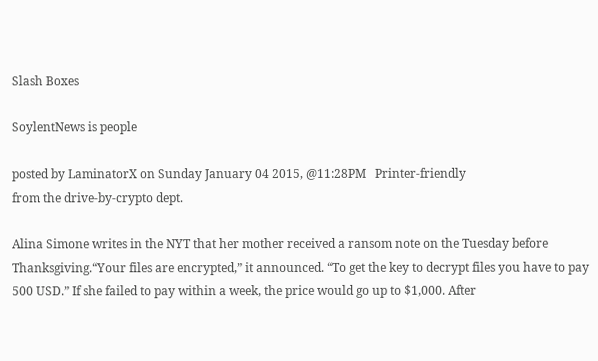Slash Boxes

SoylentNews is people

posted by LaminatorX on Sunday January 04 2015, @11:28PM   Printer-friendly
from the drive-by-crypto dept.

Alina Simone writes in the NYT that her mother received a ransom note on the Tuesday before Thanksgiving.“Your files are encrypted,” it announced. “To get the key to decrypt files you have to pay 500 USD.” If she failed to pay within a week, the price would go up to $1,000. After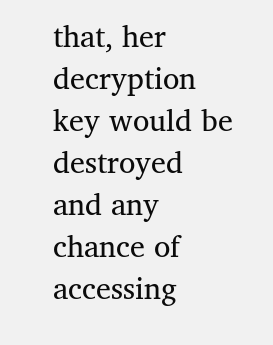that, her decryption key would be destroyed and any chance of accessing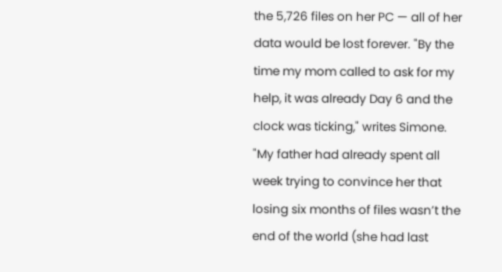the 5,726 files on her PC — all of her data would be lost forever. "By the time my mom called to ask for my help, it was already Day 6 and the clock was ticking," writes Simone. "My father had already spent all week trying to convince her that losing six months of files wasn’t the end of the world (she had last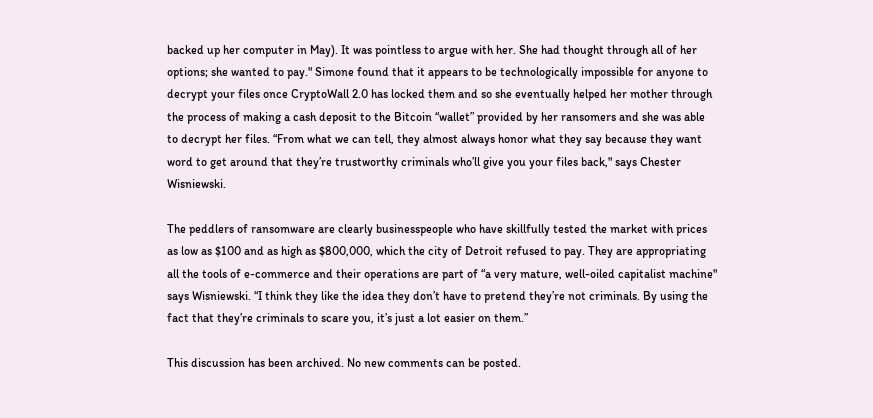backed up her computer in May). It was pointless to argue with her. She had thought through all of her options; she wanted to pay." Simone found that it appears to be technologically impossible for anyone to decrypt your files once CryptoWall 2.0 has locked them and so she eventually helped her mother through the process of making a cash deposit to the Bitcoin “wallet” provided by her ransomers and she was able to decrypt her files. “From what we can tell, they almost always honor what they say because they want word to get around that they’re trustworthy criminals who’ll give you your files back," says Chester Wisniewski.

The peddlers of ransomware are clearly businesspeople who have skillfully tested the market with prices as low as $100 and as high as $800,000, which the city of Detroit refused to pay. They are appropriating all the tools of e-commerce and their operations are part of “a very mature, well-oiled capitalist machine" says Wisniewski. “I think they like the idea they don’t have to pretend they’re not criminals. By using the fact that they’re criminals to scare you, it’s just a lot easier on them.”

This discussion has been archived. No new comments can be posted.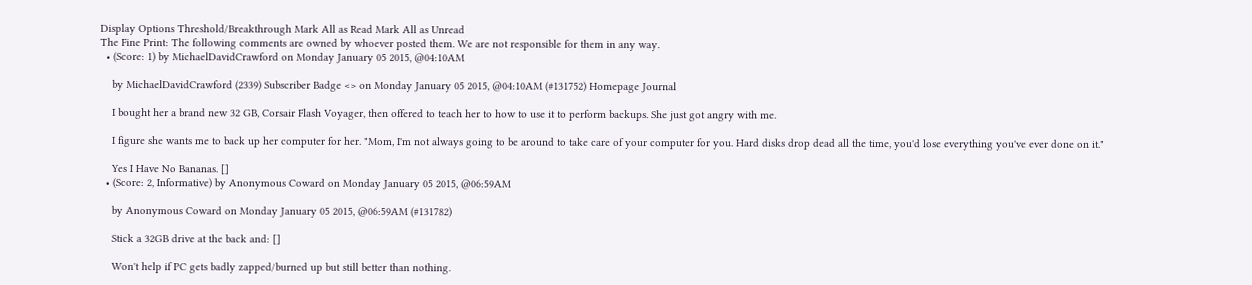Display Options Threshold/Breakthrough Mark All as Read Mark All as Unread
The Fine Print: The following comments are owned by whoever posted them. We are not responsible for them in any way.
  • (Score: 1) by MichaelDavidCrawford on Monday January 05 2015, @04:10AM

    by MichaelDavidCrawford (2339) Subscriber Badge <> on Monday January 05 2015, @04:10AM (#131752) Homepage Journal

    I bought her a brand new 32 GB, Corsair Flash Voyager, then offered to teach her to how to use it to perform backups. She just got angry with me.

    I figure she wants me to back up her computer for her. "Mom, I'm not always going to be around to take care of your computer for you. Hard disks drop dead all the time, you'd lose everything you've ever done on it."

    Yes I Have No Bananas. []
  • (Score: 2, Informative) by Anonymous Coward on Monday January 05 2015, @06:59AM

    by Anonymous Coward on Monday January 05 2015, @06:59AM (#131782)

    Stick a 32GB drive at the back and: []

    Won't help if PC gets badly zapped/burned up but still better than nothing.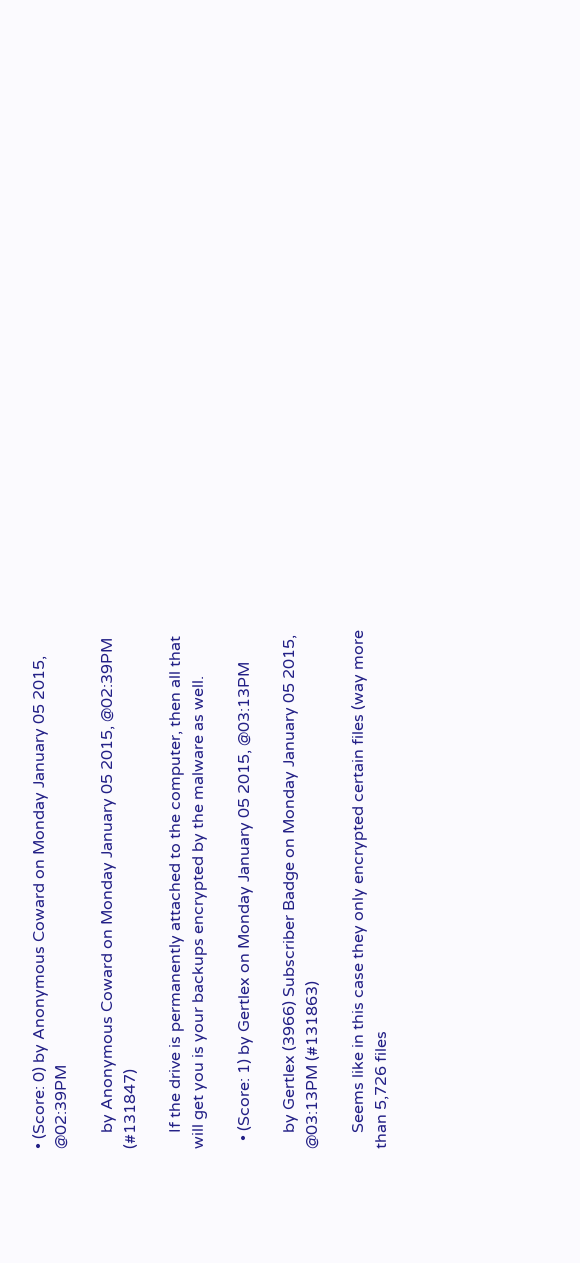• (Score: 0) by Anonymous Coward on Monday January 05 2015, @02:39PM

    by Anonymous Coward on Monday January 05 2015, @02:39PM (#131847)

    If the drive is permanently attached to the computer, then all that will get you is your backups encrypted by the malware as well.

  • (Score: 1) by Gertlex on Monday January 05 2015, @03:13PM

    by Gertlex (3966) Subscriber Badge on Monday January 05 2015, @03:13PM (#131863)

    Seems like in this case they only encrypted certain files (way more than 5,726 files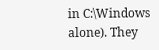in C:\Windows alone). They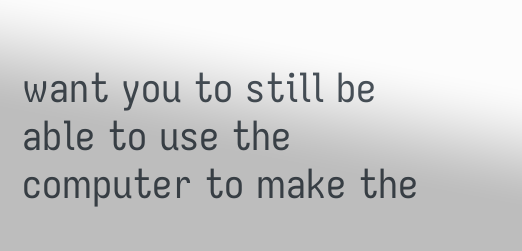want you to still be able to use the computer to make the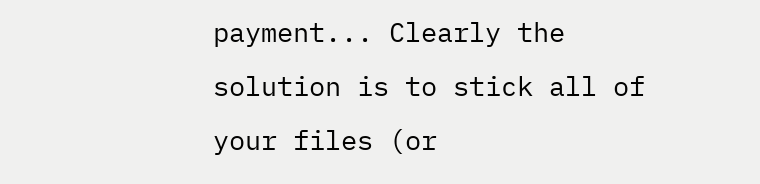payment... Clearly the solution is to stick all of your files (or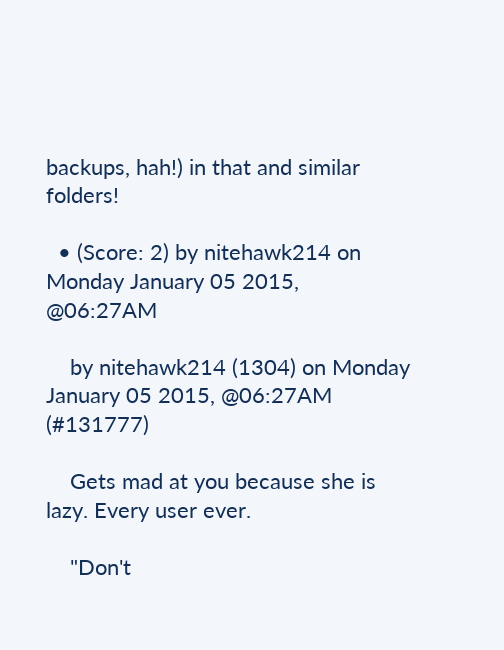backups, hah!) in that and similar folders!

  • (Score: 2) by nitehawk214 on Monday January 05 2015, @06:27AM

    by nitehawk214 (1304) on Monday January 05 2015, @06:27AM (#131777)

    Gets mad at you because she is lazy. Every user ever.

    "Don't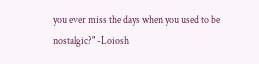you ever miss the days when you used to be nostalgic?" -Loiosh